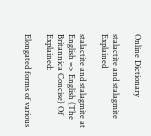Online Dictionary

stalactite and stalagmite Explained

stalactite and stalagmite at English => English (The Britannica Concise) Of Explained:

Elongated forms of various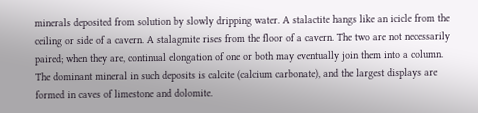minerals deposited from solution by slowly dripping water. A stalactite hangs like an icicle from the ceiling or side of a cavern. A stalagmite rises from the floor of a cavern. The two are not necessarily paired; when they are, continual elongation of one or both may eventually join them into a column. The dominant mineral in such deposits is calcite (calcium carbonate), and the largest displays are formed in caves of limestone and dolomite.